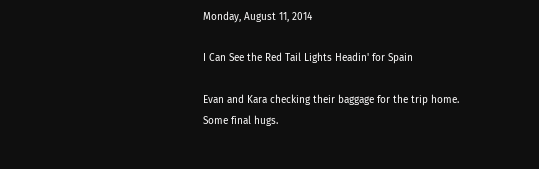Monday, August 11, 2014

I Can See the Red Tail Lights Headin' for Spain

Evan and Kara checking their baggage for the trip home.
Some final hugs.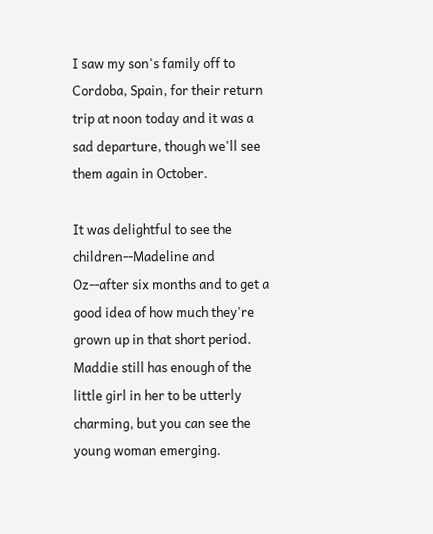I saw my son's family off to Cordoba, Spain, for their return trip at noon today and it was a sad departure, though we'll see them again in October.

It was delightful to see the children--Madeline and Oz--after six months and to get a good idea of how much they're grown up in that short period. Maddie still has enough of the little girl in her to be utterly charming, but you can see the young woman emerging.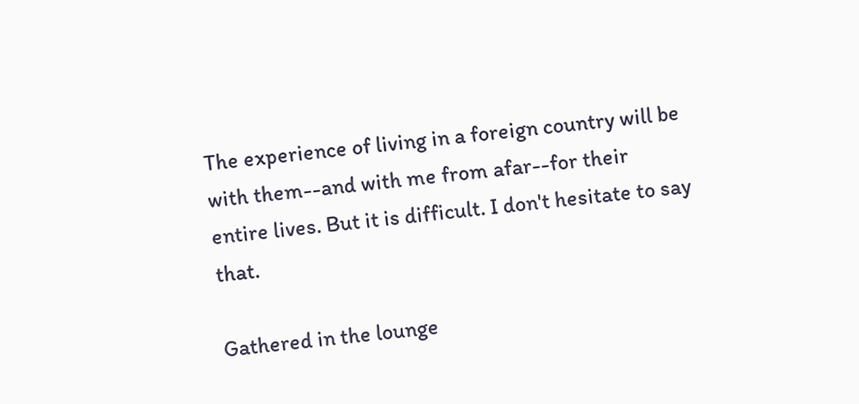The experience of living in a foreign country will be with them--and with me from afar--for their entire lives. But it is difficult. I don't hesitate to say that.

Gathered in the lounge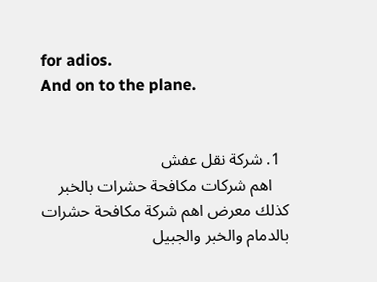for adios.
And on to the plane.


  1. شركة نقل عفش
    اهم شركات مكافحة حشرات بالخبر كذلك معرض اهم شركة مكافحة حشرات بالدمام والخبر والجبيل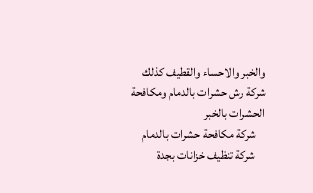والخبر والاحساء والقطيف كذلك شركة رش حشرات بالدمام ومكافحة الحشرات بالخبر
    شركة مكافحة حشرات بالدمام
    شركة تنظيف خزانات بجدة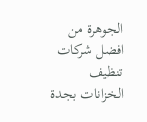الجوهرة من افضل شركات تنظيف الخزانات بجدة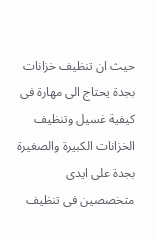حيث ان تنظيف خزانات بجدة يحتاج الى مهارة فى كيفية غسيل وتنظيف الخزانات الكبيرة والصغيرة بجدة على ايدى متخصصين فى تنظيف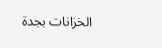الخزانات بجدة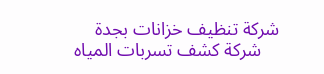شركة تنظيف خزانات بجدة
    شركة كشف تسربات المياه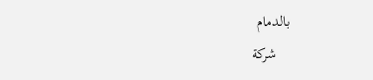بالدمام
    شركة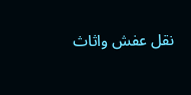نقل عفش واثاث